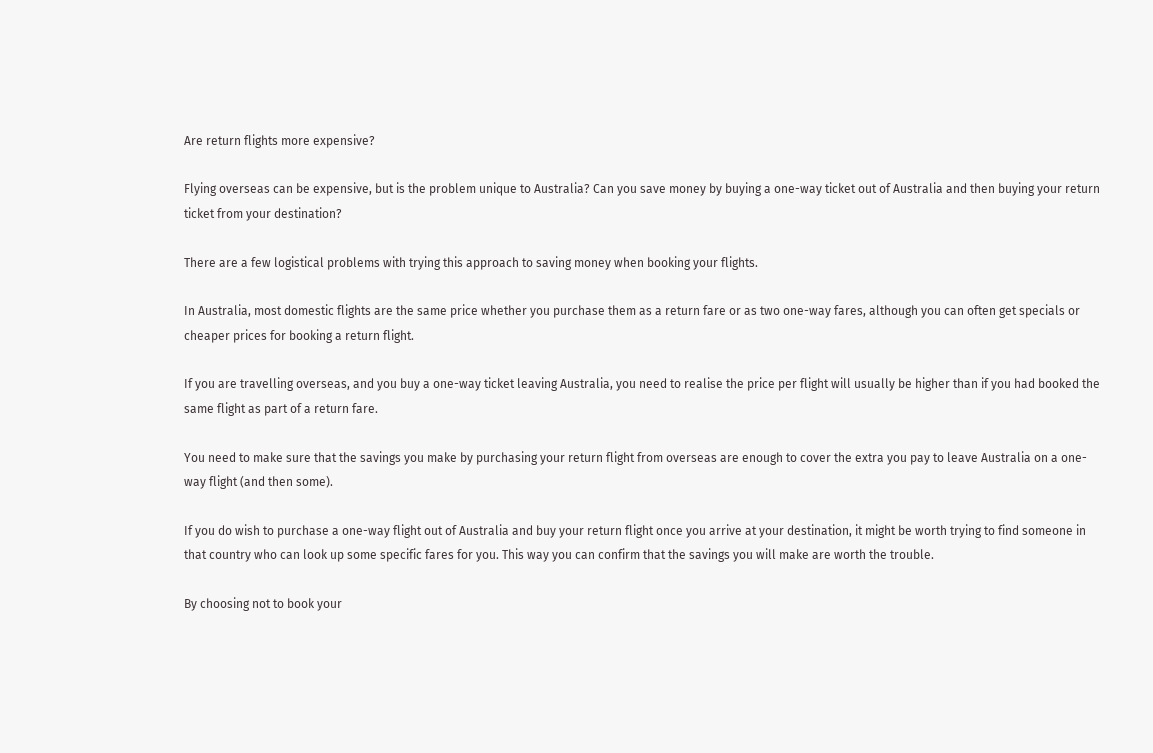Are return flights more expensive?

Flying overseas can be expensive, but is the problem unique to Australia? Can you save money by buying a one-way ticket out of Australia and then buying your return ticket from your destination?

There are a few logistical problems with trying this approach to saving money when booking your flights.

In Australia, most domestic flights are the same price whether you purchase them as a return fare or as two one-way fares, although you can often get specials or cheaper prices for booking a return flight.

If you are travelling overseas, and you buy a one-way ticket leaving Australia, you need to realise the price per flight will usually be higher than if you had booked the same flight as part of a return fare.

You need to make sure that the savings you make by purchasing your return flight from overseas are enough to cover the extra you pay to leave Australia on a one-way flight (and then some).

If you do wish to purchase a one-way flight out of Australia and buy your return flight once you arrive at your destination, it might be worth trying to find someone in that country who can look up some specific fares for you. This way you can confirm that the savings you will make are worth the trouble.

By choosing not to book your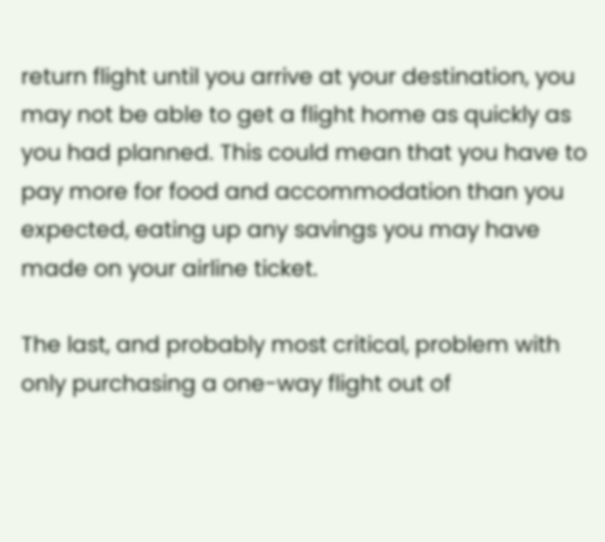return flight until you arrive at your destination, you may not be able to get a flight home as quickly as you had planned. This could mean that you have to pay more for food and accommodation than you expected, eating up any savings you may have made on your airline ticket.

The last, and probably most critical, problem with only purchasing a one-way flight out of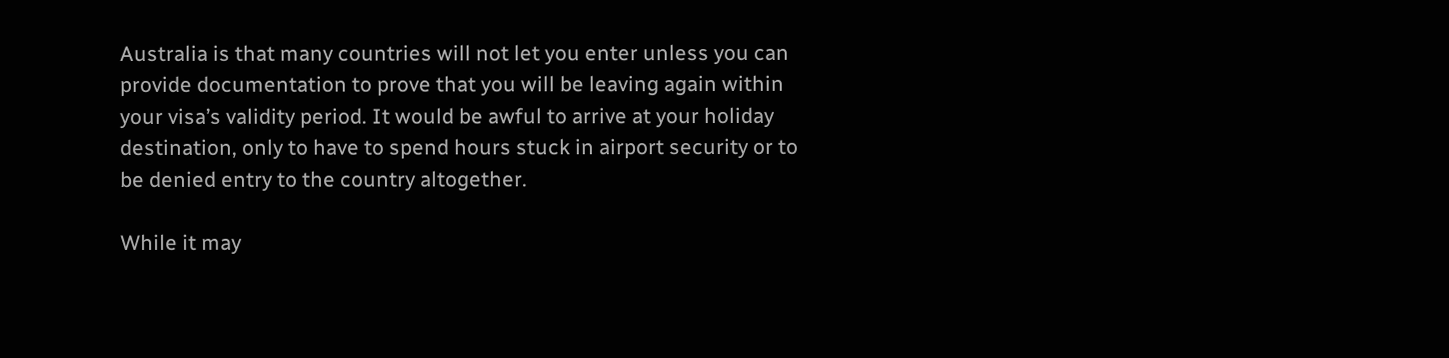Australia is that many countries will not let you enter unless you can provide documentation to prove that you will be leaving again within your visa’s validity period. It would be awful to arrive at your holiday destination, only to have to spend hours stuck in airport security or to be denied entry to the country altogether.

While it may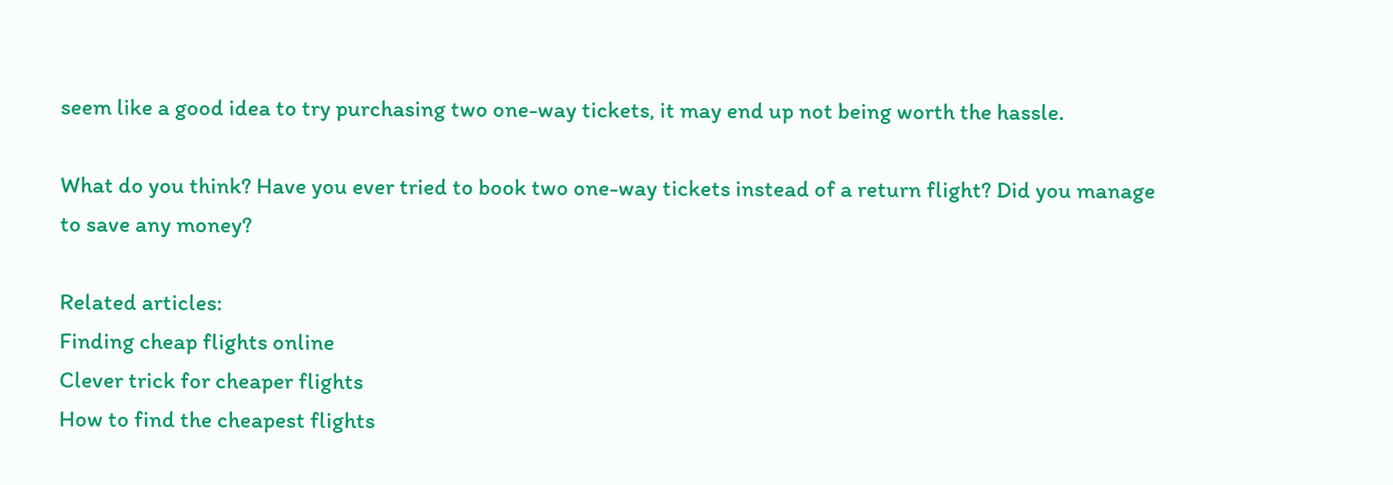seem like a good idea to try purchasing two one-way tickets, it may end up not being worth the hassle.

What do you think? Have you ever tried to book two one-way tickets instead of a return flight? Did you manage to save any money?

Related articles:
Finding cheap flights online
Clever trick for cheaper flights
How to find the cheapest flights